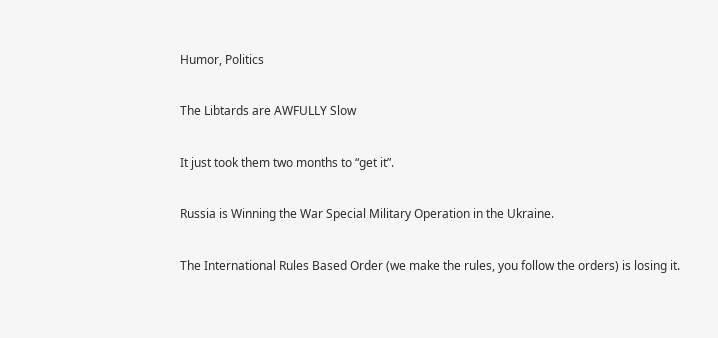Humor, Politics

The Libtards are AWFULLY Slow

It just took them two months to “get it”.

Russia is Winning the War Special Military Operation in the Ukraine.

The International Rules Based Order (we make the rules, you follow the orders) is losing it.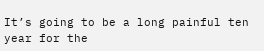It’s going to be a long painful ten year for the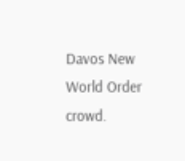Davos New World Order crowd.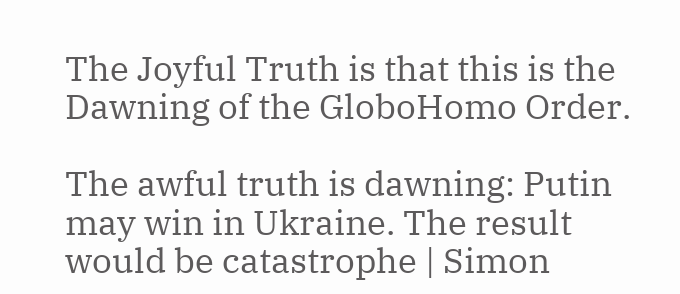The Joyful Truth is that this is the Dawning of the GloboHomo Order.

The awful truth is dawning: Putin may win in Ukraine. The result would be catastrophe | Simon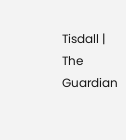Tisdall | The Guardian